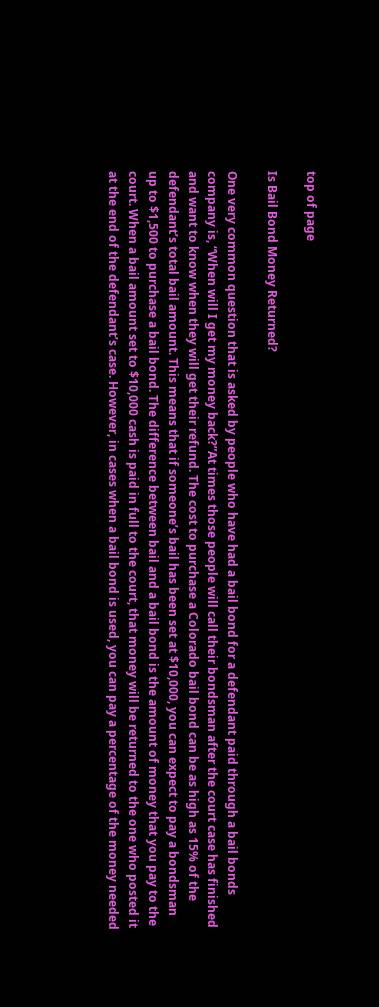top of page

Is Bail Bond Money Returned?

One very common question that is asked by people who have had a bail bond for a defendant paid through a bail bonds company is, “When will I get my money back?”At times those people will call their bondsman after the court case has finished and want to know when they will get their refund. The cost to purchase a Colorado bail bond can be as high as 15% of the defendant’s total bail amount. This means that if someone’s bail has been set at $10,000, you can expect to pay a bondsman up to $1,500 to purchase a bail bond. The difference between bail and a bail bond is the amount of money that you pay to the court. When a bail amount set to $10,000 cash is paid in full to the court, that money will be returned to the one who posted it at the end of the defendant’s case. However, in cases when a bail bond is used, you can pay a percentage of the money needed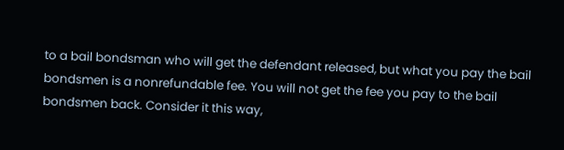to a bail bondsman who will get the defendant released, but what you pay the bail bondsmen is a nonrefundable fee. You will not get the fee you pay to the bail bondsmen back. Consider it this way,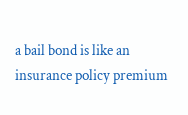a bail bond is like an insurance policy premium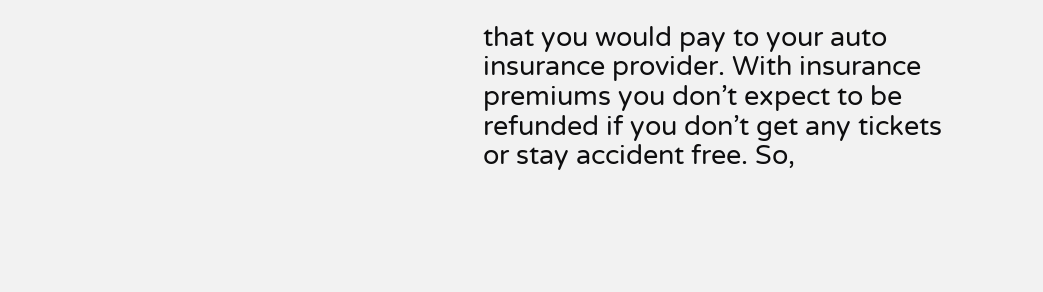that you would pay to your auto insurance provider. With insurance premiums you don’t expect to be refunded if you don’t get any tickets or stay accident free. So,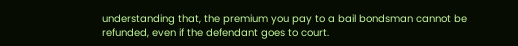understanding that, the premium you pay to a bail bondsman cannot be refunded, even if the defendant goes to court.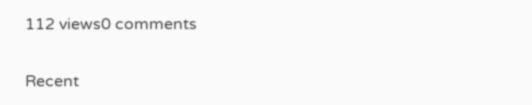112 views0 comments

Recent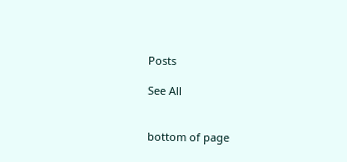Posts

See All


bottom of page